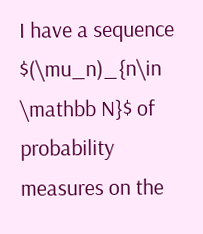I have a sequence $(\mu_n)_{n\in \mathbb N}$ of probability measures on the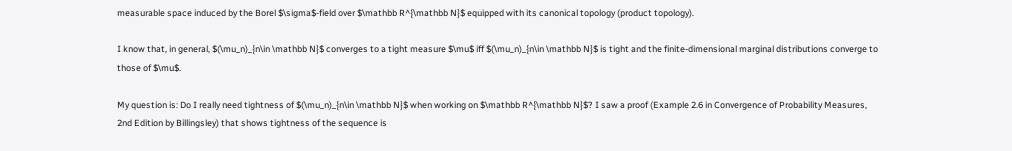measurable space induced by the Borel $\sigma$-field over $\mathbb R^{\mathbb N}$ equipped with its canonical topology (product topology).

I know that, in general, $(\mu_n)_{n\in \mathbb N}$ converges to a tight measure $\mu$ iff $(\mu_n)_{n\in \mathbb N}$ is tight and the finite-dimensional marginal distributions converge to those of $\mu$.

My question is: Do I really need tightness of $(\mu_n)_{n\in \mathbb N}$ when working on $\mathbb R^{\mathbb N}$? I saw a proof (Example 2.6 in Convergence of Probability Measures, 2nd Edition by Billingsley) that shows tightness of the sequence is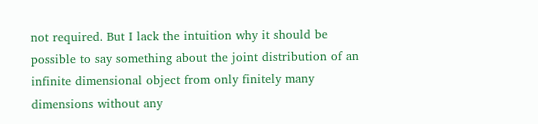not required. But I lack the intuition why it should be possible to say something about the joint distribution of an infinite dimensional object from only finitely many dimensions without any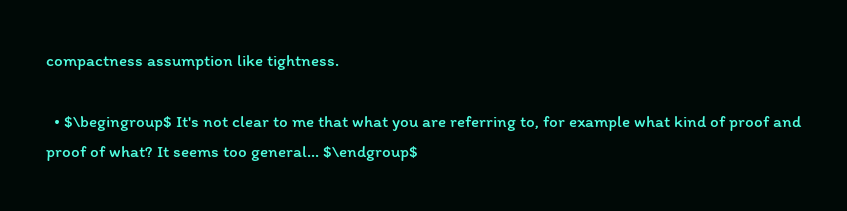compactness assumption like tightness.

  • $\begingroup$ It's not clear to me that what you are referring to, for example what kind of proof and proof of what? It seems too general... $\endgroup$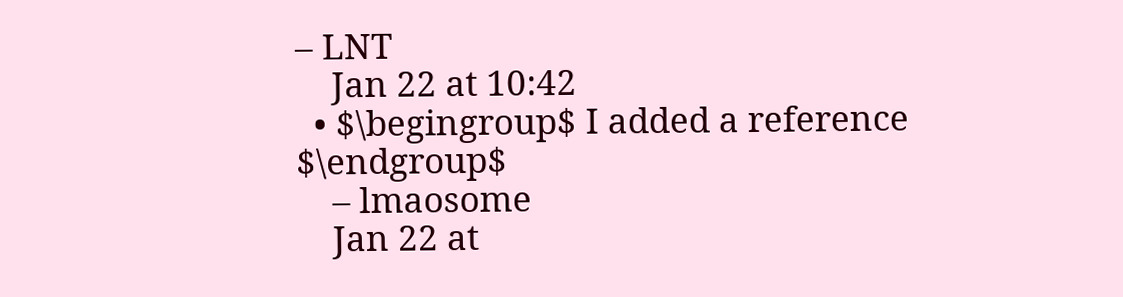– LNT
    Jan 22 at 10:42
  • $\begingroup$ I added a reference $\endgroup$
    – lmaosome
    Jan 22 at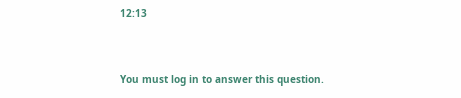12:13


You must log in to answer this question.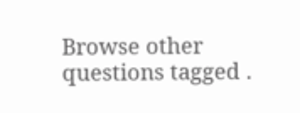Browse other questions tagged .